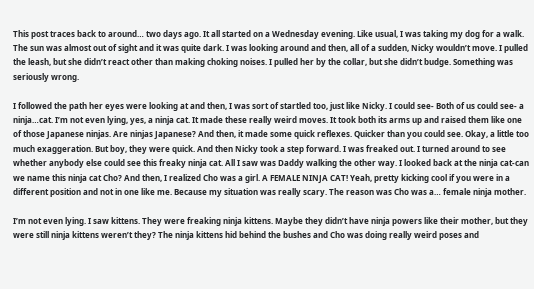This post traces back to around… two days ago. It all started on a Wednesday evening. Like usual, I was taking my dog for a walk. The sun was almost out of sight and it was quite dark. I was looking around and then, all of a sudden, Nicky wouldn’t move. I pulled the leash, but she didn’t react other than making choking noises. I pulled her by the collar, but she didn’t budge. Something was seriously wrong.

I followed the path her eyes were looking at and then, I was sort of startled too, just like Nicky. I could see- Both of us could see- a ninja…cat. I’m not even lying, yes, a ninja cat. It made these really weird moves. It took both its arms up and raised them like one of those Japanese ninjas. Are ninjas Japanese? And then, it made some quick reflexes. Quicker than you could see. Okay, a little too much exaggeration. But boy, they were quick. And then Nicky took a step forward. I was freaked out. I turned around to see whether anybody else could see this freaky ninja cat. All I saw was Daddy walking the other way. I looked back at the ninja cat-can we name this ninja cat Cho? And then, I realized Cho was a girl. A FEMALE NINJA CAT! Yeah, pretty kicking cool if you were in a different position and not in one like me. Because my situation was really scary. The reason was Cho was a… female ninja mother.

I’m not even lying. I saw kittens. They were freaking ninja kittens. Maybe they didn’t have ninja powers like their mother, but they were still ninja kittens weren’t they? The ninja kittens hid behind the bushes and Cho was doing really weird poses and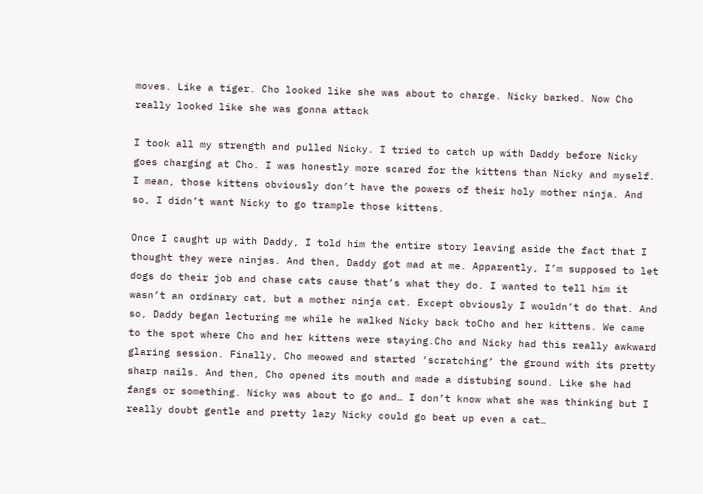moves. Like a tiger. Cho looked like she was about to charge. Nicky barked. Now Cho really looked like she was gonna attack

I took all my strength and pulled Nicky. I tried to catch up with Daddy before Nicky goes charging at Cho. I was honestly more scared for the kittens than Nicky and myself. I mean, those kittens obviously don’t have the powers of their holy mother ninja. And so, I didn’t want Nicky to go trample those kittens.

Once I caught up with Daddy, I told him the entire story leaving aside the fact that I thought they were ninjas. And then, Daddy got mad at me. Apparently, I’m supposed to let dogs do their job and chase cats cause that’s what they do. I wanted to tell him it wasn’t an ordinary cat, but a mother ninja cat. Except obviously I wouldn’t do that. And so, Daddy began lecturing me while he walked Nicky back toCho and her kittens. We came to the spot where Cho and her kittens were staying.Cho and Nicky had this really awkward glaring session. Finally, Cho meowed and started ‘scratching’ the ground with its pretty sharp nails. And then, Cho opened its mouth and made a distubing sound. Like she had fangs or something. Nicky was about to go and… I don’t know what she was thinking but I really doubt gentle and pretty lazy Nicky could go beat up even a cat…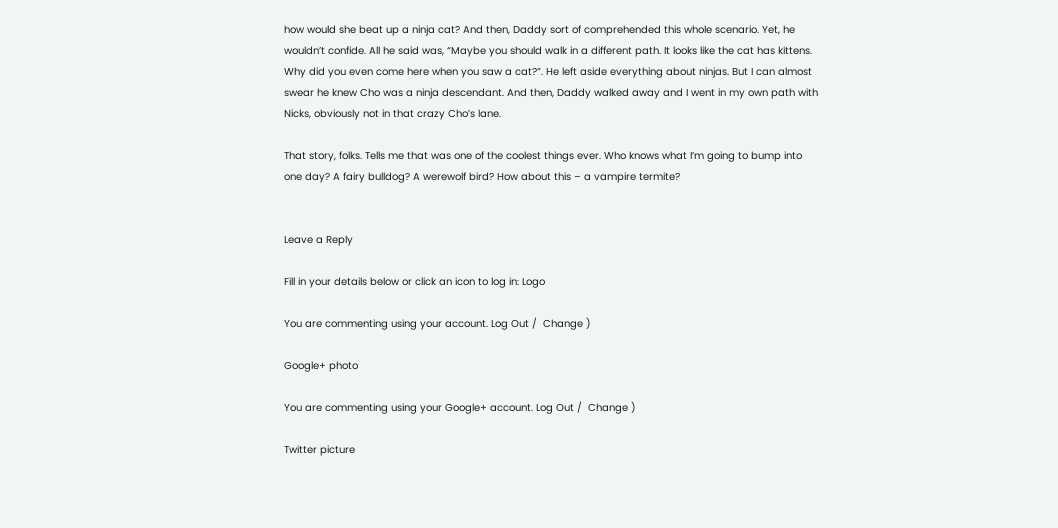how would she beat up a ninja cat? And then, Daddy sort of comprehended this whole scenario. Yet, he wouldn’t confide. All he said was, “Maybe you should walk in a different path. It looks like the cat has kittens. Why did you even come here when you saw a cat?”. He left aside everything about ninjas. But I can almost swear he knew Cho was a ninja descendant. And then, Daddy walked away and I went in my own path with Nicks, obviously not in that crazy Cho’s lane.

That story, folks. Tells me that was one of the coolest things ever. Who knows what I’m going to bump into one day? A fairy bulldog? A werewolf bird? How about this – a vampire termite?


Leave a Reply

Fill in your details below or click an icon to log in: Logo

You are commenting using your account. Log Out /  Change )

Google+ photo

You are commenting using your Google+ account. Log Out /  Change )

Twitter picture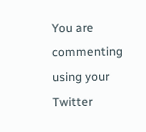You are commenting using your Twitter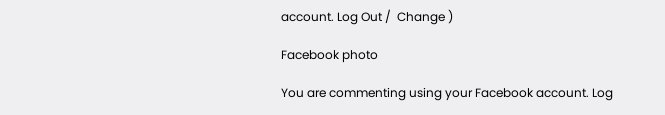account. Log Out /  Change )

Facebook photo

You are commenting using your Facebook account. Log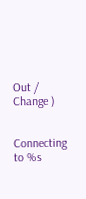Out /  Change )


Connecting to %s